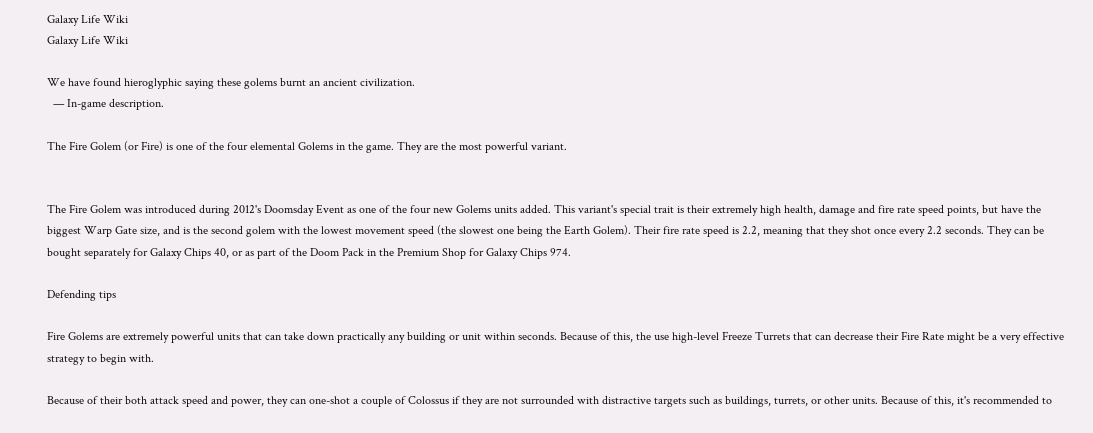Galaxy Life Wiki
Galaxy Life Wiki

We have found hieroglyphic saying these golems burnt an ancient civilization.
  — In-game description.

The Fire Golem (or Fire) is one of the four elemental Golems in the game. They are the most powerful variant.


The Fire Golem was introduced during 2012's Doomsday Event as one of the four new Golems units added. This variant's special trait is their extremely high health, damage and fire rate speed points, but have the biggest Warp Gate size, and is the second golem with the lowest movement speed (the slowest one being the Earth Golem). Their fire rate speed is 2.2, meaning that they shot once every 2.2 seconds. They can be bought separately for Galaxy Chips 40, or as part of the Doom Pack in the Premium Shop for Galaxy Chips 974.

Defending tips

Fire Golems are extremely powerful units that can take down practically any building or unit within seconds. Because of this, the use high-level Freeze Turrets that can decrease their Fire Rate might be a very effective strategy to begin with.

Because of their both attack speed and power, they can one-shot a couple of Colossus if they are not surrounded with distractive targets such as buildings, turrets, or other units. Because of this, it's recommended to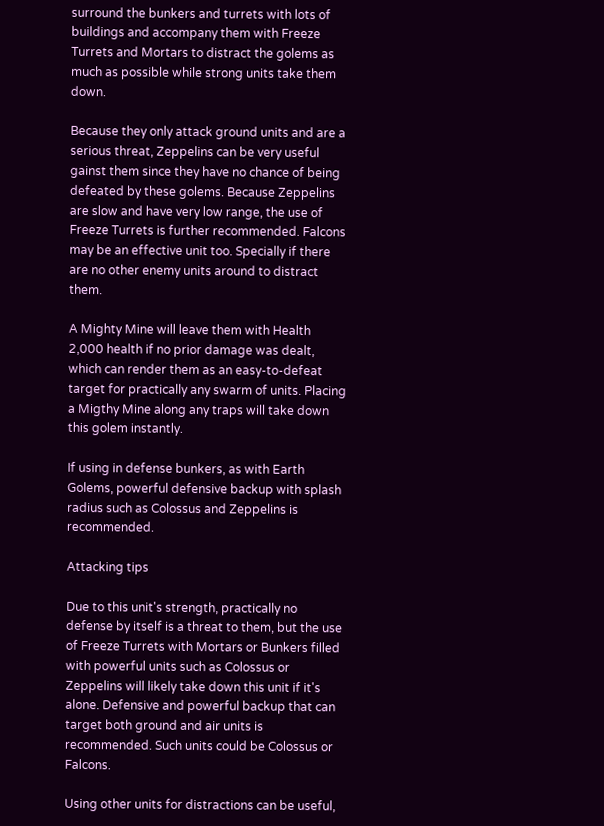surround the bunkers and turrets with lots of buildings and accompany them with Freeze Turrets and Mortars to distract the golems as much as possible while strong units take them down.

Because they only attack ground units and are a serious threat, Zeppelins can be very useful gainst them since they have no chance of being defeated by these golems. Because Zeppelins are slow and have very low range, the use of Freeze Turrets is further recommended. Falcons may be an effective unit too. Specially if there are no other enemy units around to distract them.

A Mighty Mine will leave them with Health 2,000 health if no prior damage was dealt, which can render them as an easy-to-defeat target for practically any swarm of units. Placing a Migthy Mine along any traps will take down this golem instantly.

If using in defense bunkers, as with Earth Golems, powerful defensive backup with splash radius such as Colossus and Zeppelins is recommended.

Attacking tips

Due to this unit's strength, practically no defense by itself is a threat to them, but the use of Freeze Turrets with Mortars or Bunkers filled with powerful units such as Colossus or Zeppelins will likely take down this unit if it's alone. Defensive and powerful backup that can target both ground and air units is recommended. Such units could be Colossus or Falcons.

Using other units for distractions can be useful,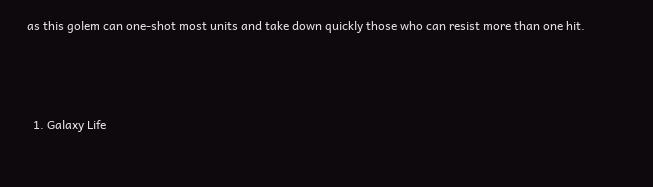as this golem can one-shot most units and take down quickly those who can resist more than one hit.



  1. Galaxy Life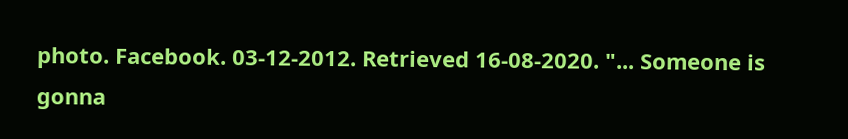photo. Facebook. 03-12-2012. Retrieved 16-08-2020. "... Someone is gonna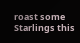roast some Starlings this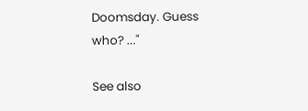Doomsday. Guess who? ..."

See also